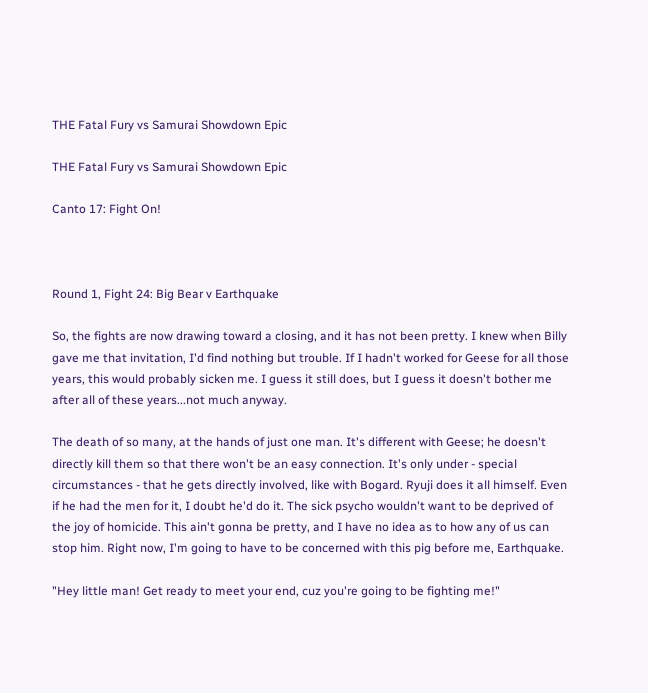THE Fatal Fury vs Samurai Showdown Epic

THE Fatal Fury vs Samurai Showdown Epic

Canto 17: Fight On!



Round 1, Fight 24: Big Bear v Earthquake

So, the fights are now drawing toward a closing, and it has not been pretty. I knew when Billy gave me that invitation, I'd find nothing but trouble. If I hadn't worked for Geese for all those years, this would probably sicken me. I guess it still does, but I guess it doesn't bother me after all of these years...not much anyway.

The death of so many, at the hands of just one man. It's different with Geese; he doesn't directly kill them so that there won't be an easy connection. It's only under - special circumstances - that he gets directly involved, like with Bogard. Ryuji does it all himself. Even if he had the men for it, I doubt he'd do it. The sick psycho wouldn't want to be deprived of the joy of homicide. This ain't gonna be pretty, and I have no idea as to how any of us can stop him. Right now, I'm going to have to be concerned with this pig before me, Earthquake.

"Hey little man! Get ready to meet your end, cuz you're going to be fighting me!"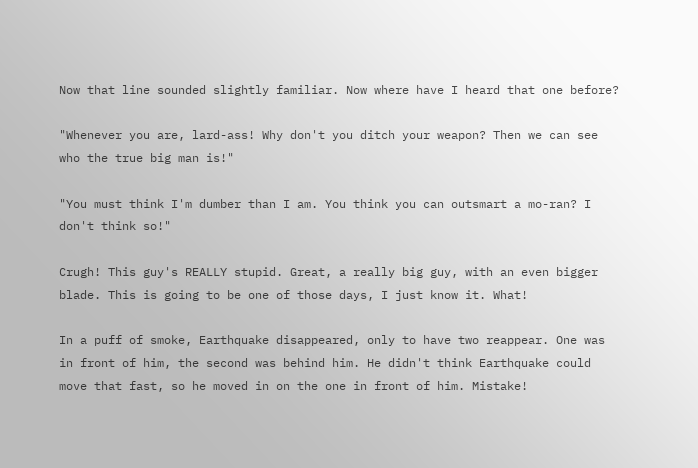Now that line sounded slightly familiar. Now where have I heard that one before?

"Whenever you are, lard-ass! Why don't you ditch your weapon? Then we can see who the true big man is!"

"You must think I'm dumber than I am. You think you can outsmart a mo-ran? I don't think so!"

Crugh! This guy's REALLY stupid. Great, a really big guy, with an even bigger blade. This is going to be one of those days, I just know it. What!

In a puff of smoke, Earthquake disappeared, only to have two reappear. One was in front of him, the second was behind him. He didn't think Earthquake could move that fast, so he moved in on the one in front of him. Mistake!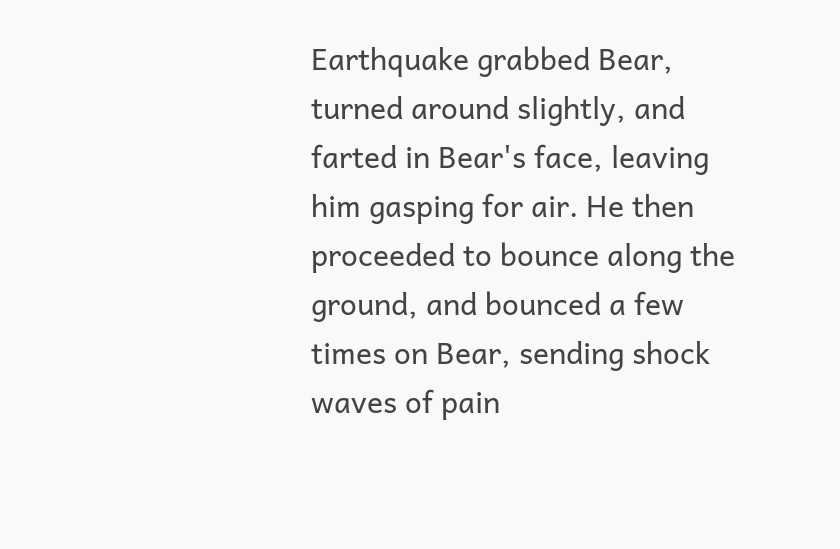Earthquake grabbed Bear, turned around slightly, and farted in Bear's face, leaving him gasping for air. He then proceeded to bounce along the ground, and bounced a few times on Bear, sending shock waves of pain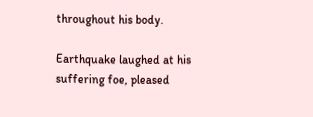throughout his body.

Earthquake laughed at his suffering foe, pleased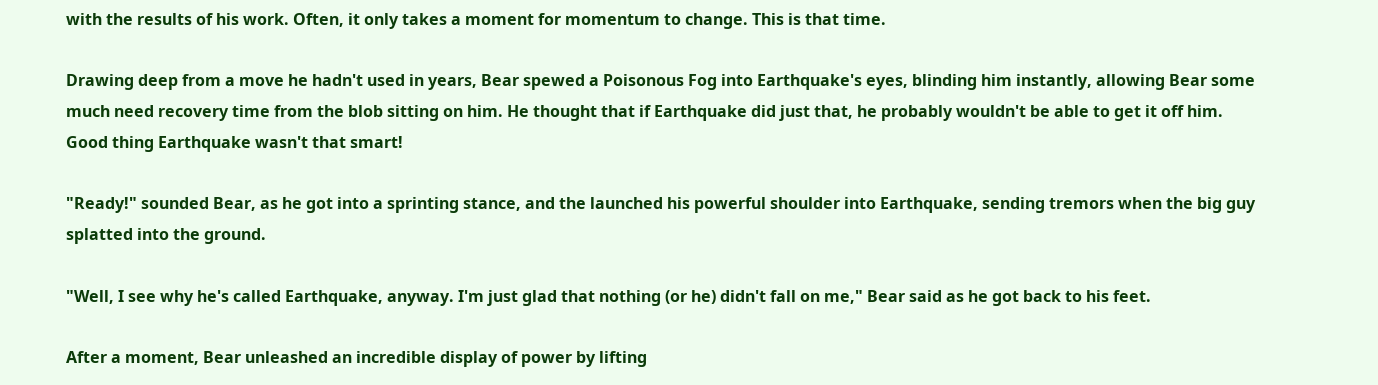with the results of his work. Often, it only takes a moment for momentum to change. This is that time.

Drawing deep from a move he hadn't used in years, Bear spewed a Poisonous Fog into Earthquake's eyes, blinding him instantly, allowing Bear some much need recovery time from the blob sitting on him. He thought that if Earthquake did just that, he probably wouldn't be able to get it off him. Good thing Earthquake wasn't that smart!

"Ready!" sounded Bear, as he got into a sprinting stance, and the launched his powerful shoulder into Earthquake, sending tremors when the big guy splatted into the ground.

"Well, I see why he's called Earthquake, anyway. I'm just glad that nothing (or he) didn't fall on me," Bear said as he got back to his feet.

After a moment, Bear unleashed an incredible display of power by lifting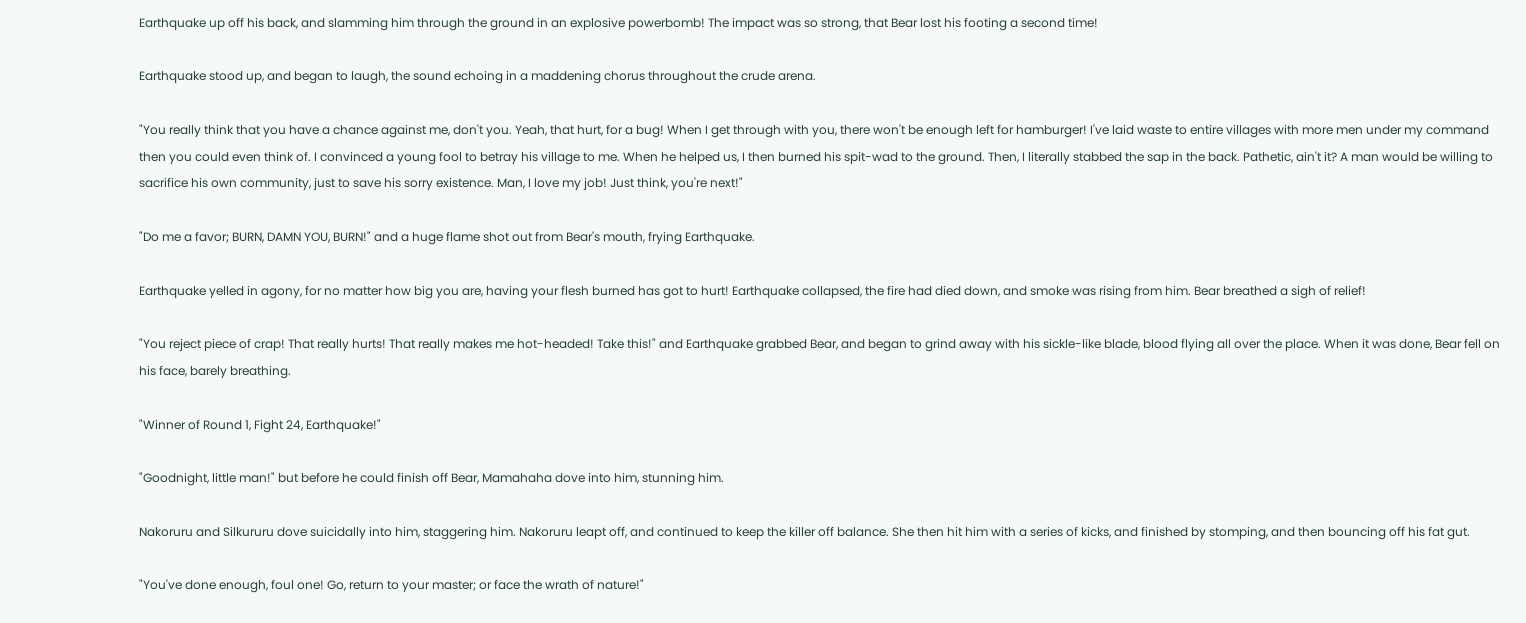Earthquake up off his back, and slamming him through the ground in an explosive powerbomb! The impact was so strong, that Bear lost his footing a second time!

Earthquake stood up, and began to laugh, the sound echoing in a maddening chorus throughout the crude arena.

"You really think that you have a chance against me, don't you. Yeah, that hurt, for a bug! When I get through with you, there won't be enough left for hamburger! I've laid waste to entire villages with more men under my command then you could even think of. I convinced a young fool to betray his village to me. When he helped us, I then burned his spit-wad to the ground. Then, I literally stabbed the sap in the back. Pathetic, ain't it? A man would be willing to sacrifice his own community, just to save his sorry existence. Man, I love my job! Just think, you're next!"

"Do me a favor; BURN, DAMN YOU, BURN!" and a huge flame shot out from Bear's mouth, frying Earthquake.

Earthquake yelled in agony, for no matter how big you are, having your flesh burned has got to hurt! Earthquake collapsed, the fire had died down, and smoke was rising from him. Bear breathed a sigh of relief!

"You reject piece of crap! That really hurts! That really makes me hot-headed! Take this!" and Earthquake grabbed Bear, and began to grind away with his sickle-like blade, blood flying all over the place. When it was done, Bear fell on his face, barely breathing.

"Winner of Round 1, Fight 24, Earthquake!"

"Goodnight, little man!" but before he could finish off Bear, Mamahaha dove into him, stunning him.

Nakoruru and Silkururu dove suicidally into him, staggering him. Nakoruru leapt off, and continued to keep the killer off balance. She then hit him with a series of kicks, and finished by stomping, and then bouncing off his fat gut.

"You've done enough, foul one! Go, return to your master; or face the wrath of nature!"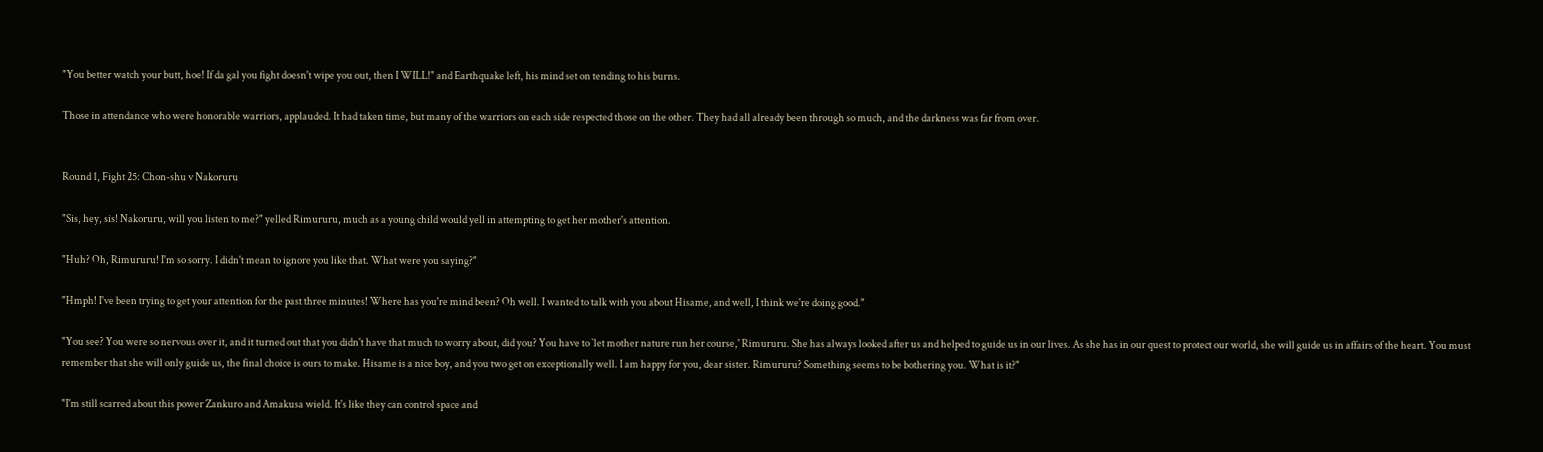"You better watch your butt, hoe! If da gal you fight doesn't wipe you out, then I WILL!" and Earthquake left, his mind set on tending to his burns.

Those in attendance who were honorable warriors, applauded. It had taken time, but many of the warriors on each side respected those on the other. They had all already been through so much, and the darkness was far from over.


Round 1, Fight 25: Chon-shu v Nakoruru

"Sis, hey, sis! Nakoruru, will you listen to me?" yelled Rimururu, much as a young child would yell in attempting to get her mother's attention.

"Huh? Oh, Rimururu! I'm so sorry. I didn't mean to ignore you like that. What were you saying?"

"Hmph! I've been trying to get your attention for the past three minutes! Where has you're mind been? Oh well. I wanted to talk with you about Hisame, and well, I think we're doing good."

"You see? You were so nervous over it, and it turned out that you didn't have that much to worry about, did you? You have to `let mother nature run her course,' Rimururu. She has always looked after us and helped to guide us in our lives. As she has in our quest to protect our world, she will guide us in affairs of the heart. You must remember that she will only guide us, the final choice is ours to make. Hisame is a nice boy, and you two get on exceptionally well. I am happy for you, dear sister. Rimururu? Something seems to be bothering you. What is it?"

"I'm still scarred about this power Zankuro and Amakusa wield. It's like they can control space and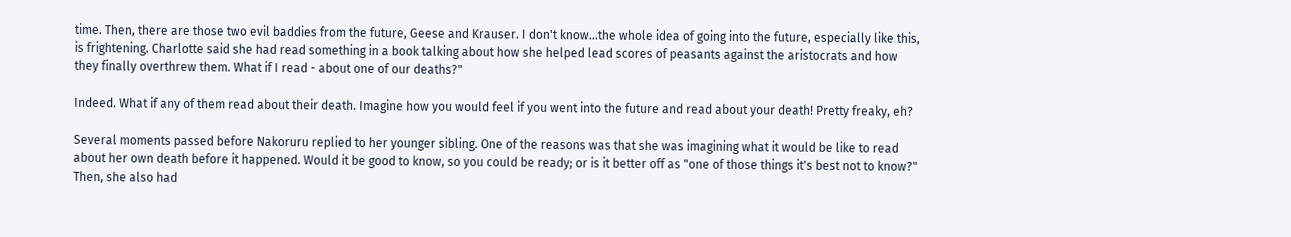time. Then, there are those two evil baddies from the future, Geese and Krauser. I don't know...the whole idea of going into the future, especially like this, is frightening. Charlotte said she had read something in a book talking about how she helped lead scores of peasants against the aristocrats and how they finally overthrew them. What if I read - about one of our deaths?"

Indeed. What if any of them read about their death. Imagine how you would feel if you went into the future and read about your death! Pretty freaky, eh?

Several moments passed before Nakoruru replied to her younger sibling. One of the reasons was that she was imagining what it would be like to read about her own death before it happened. Would it be good to know, so you could be ready; or is it better off as "one of those things it's best not to know?" Then, she also had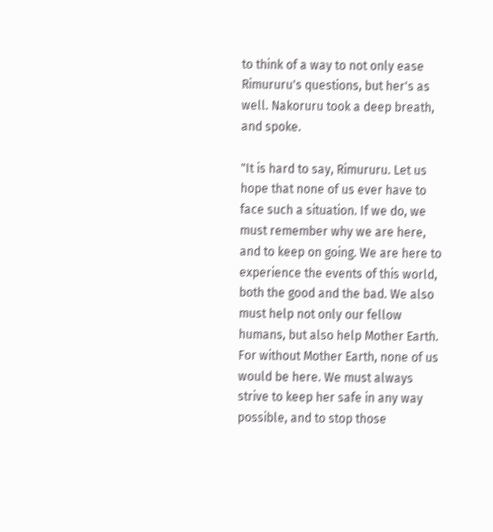to think of a way to not only ease Rimururu's questions, but her's as well. Nakoruru took a deep breath, and spoke.

"It is hard to say, Rimururu. Let us hope that none of us ever have to face such a situation. If we do, we must remember why we are here, and to keep on going. We are here to experience the events of this world, both the good and the bad. We also must help not only our fellow humans, but also help Mother Earth. For without Mother Earth, none of us would be here. We must always strive to keep her safe in any way possible, and to stop those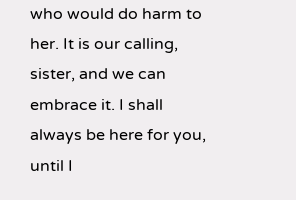who would do harm to her. It is our calling, sister, and we can embrace it. I shall always be here for you, until I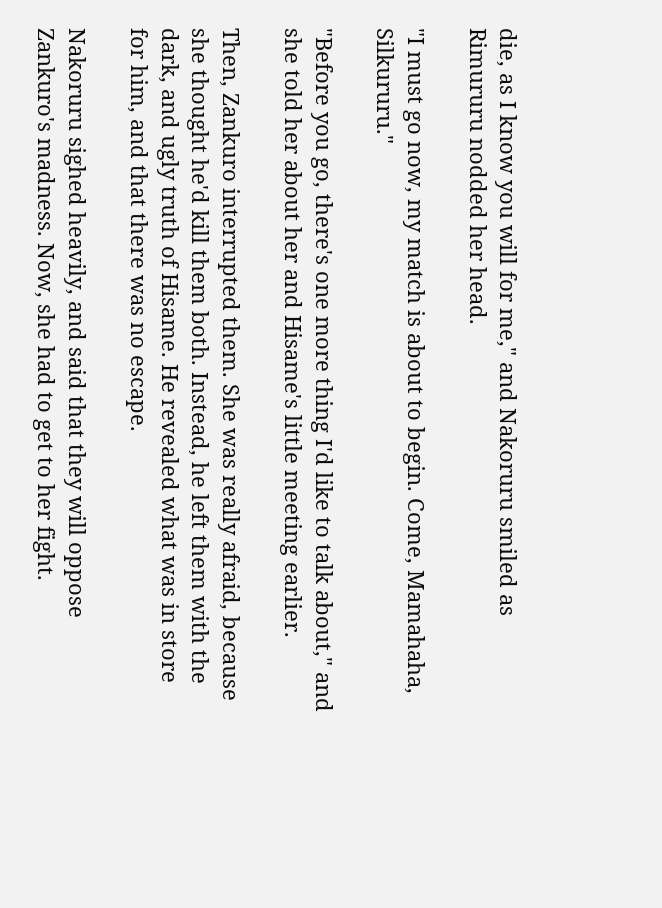die, as I know you will for me," and Nakoruru smiled as Rimururu nodded her head.

"I must go now, my match is about to begin. Come, Mamahaha, Silkururu."

"Before you go, there's one more thing I'd like to talk about," and she told her about her and Hisame's little meeting earlier.

Then, Zankuro interrupted them. She was really afraid, because she thought he'd kill them both. Instead, he left them with the dark, and ugly truth of Hisame. He revealed what was in store for him, and that there was no escape.

Nakoruru sighed heavily, and said that they will oppose Zankuro's madness. Now, she had to get to her fight.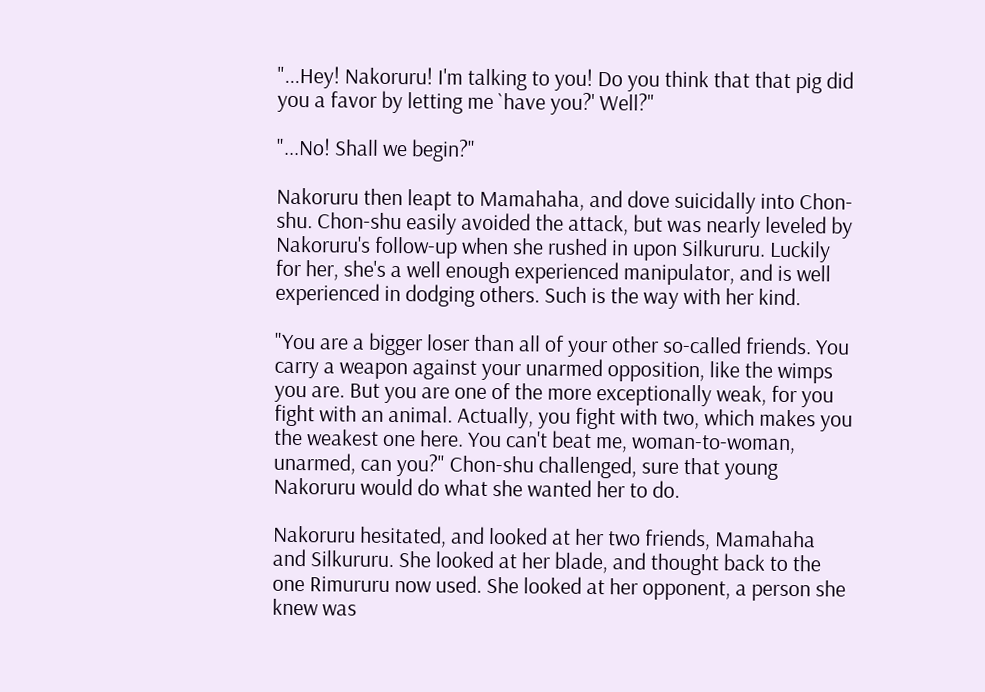"...Hey! Nakoruru! I'm talking to you! Do you think that that pig did you a favor by letting me `have you?' Well?"

"...No! Shall we begin?"

Nakoruru then leapt to Mamahaha, and dove suicidally into Chon-shu. Chon-shu easily avoided the attack, but was nearly leveled by Nakoruru's follow-up when she rushed in upon Silkururu. Luckily for her, she's a well enough experienced manipulator, and is well experienced in dodging others. Such is the way with her kind.

"You are a bigger loser than all of your other so-called friends. You carry a weapon against your unarmed opposition, like the wimps you are. But you are one of the more exceptionally weak, for you fight with an animal. Actually, you fight with two, which makes you the weakest one here. You can't beat me, woman-to-woman, unarmed, can you?" Chon-shu challenged, sure that young Nakoruru would do what she wanted her to do.

Nakoruru hesitated, and looked at her two friends, Mamahaha and Silkururu. She looked at her blade, and thought back to the one Rimururu now used. She looked at her opponent, a person she knew was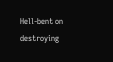Hell-bent on destroying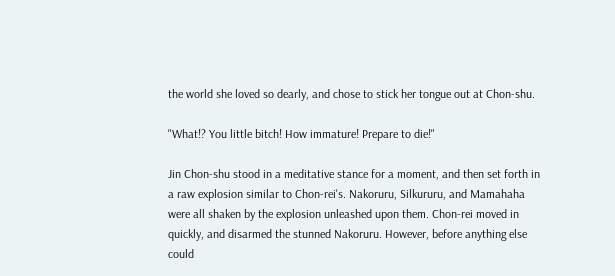the world she loved so dearly, and chose to stick her tongue out at Chon-shu.

"What!? You little bitch! How immature! Prepare to die!"

Jin Chon-shu stood in a meditative stance for a moment, and then set forth in a raw explosion similar to Chon-rei's. Nakoruru, Silkururu, and Mamahaha were all shaken by the explosion unleashed upon them. Chon-rei moved in quickly, and disarmed the stunned Nakoruru. However, before anything else could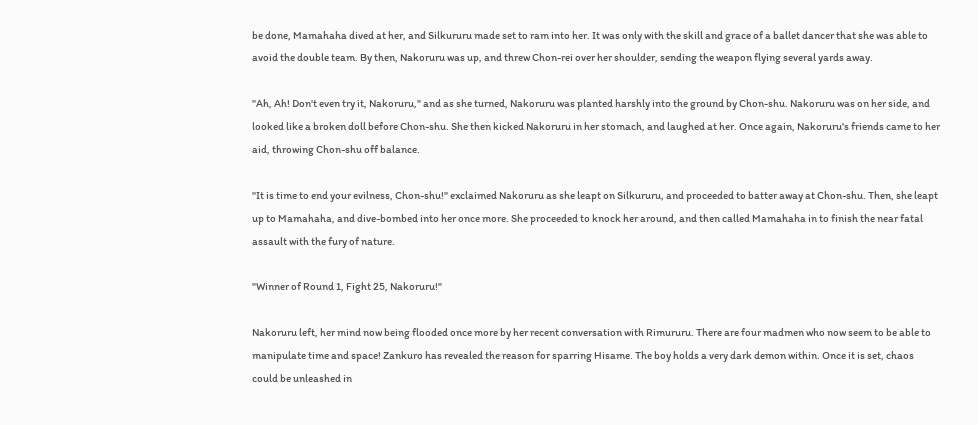be done, Mamahaha dived at her, and Silkururu made set to ram into her. It was only with the skill and grace of a ballet dancer that she was able to avoid the double team. By then, Nakoruru was up, and threw Chon-rei over her shoulder, sending the weapon flying several yards away.

"Ah, Ah! Don't even try it, Nakoruru," and as she turned, Nakoruru was planted harshly into the ground by Chon-shu. Nakoruru was on her side, and looked like a broken doll before Chon-shu. She then kicked Nakoruru in her stomach, and laughed at her. Once again, Nakoruru's friends came to her aid, throwing Chon-shu off balance.

"It is time to end your evilness, Chon-shu!" exclaimed Nakoruru as she leapt on Silkururu, and proceeded to batter away at Chon-shu. Then, she leapt up to Mamahaha, and dive-bombed into her once more. She proceeded to knock her around, and then called Mamahaha in to finish the near fatal assault with the fury of nature.

"Winner of Round 1, Fight 25, Nakoruru!"

Nakoruru left, her mind now being flooded once more by her recent conversation with Rimururu. There are four madmen who now seem to be able to manipulate time and space! Zankuro has revealed the reason for sparring Hisame. The boy holds a very dark demon within. Once it is set, chaos could be unleashed in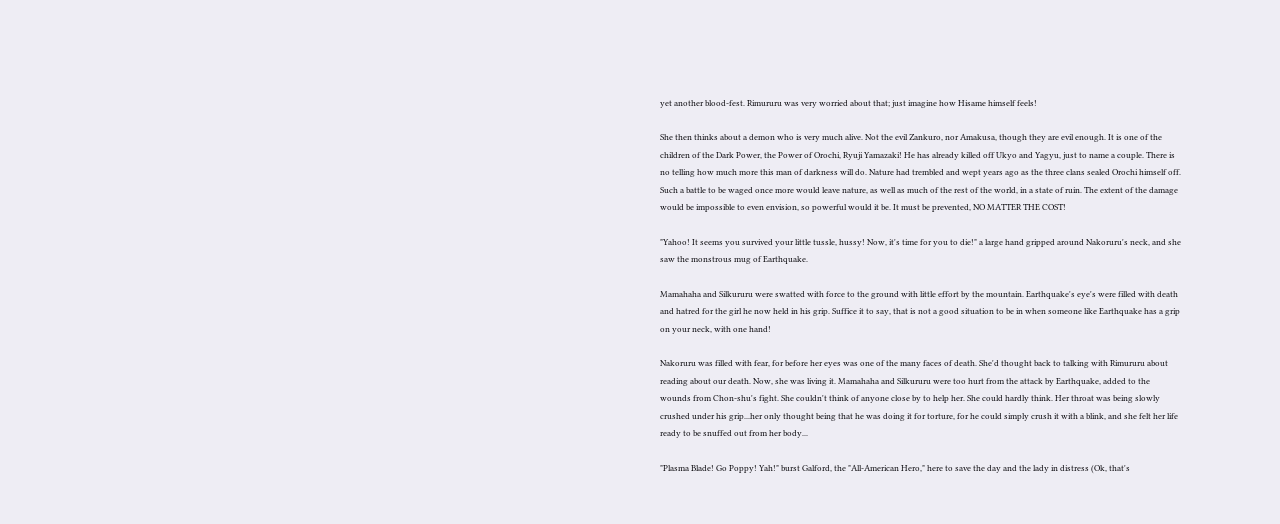yet another blood-fest. Rimururu was very worried about that; just imagine how Hisame himself feels!

She then thinks about a demon who is very much alive. Not the evil Zankuro, nor Amakusa, though they are evil enough. It is one of the children of the Dark Power, the Power of Orochi, Ryuji Yamazaki! He has already killed off Ukyo and Yagyu, just to name a couple. There is no telling how much more this man of darkness will do. Nature had trembled and wept years ago as the three clans sealed Orochi himself off. Such a battle to be waged once more would leave nature, as well as much of the rest of the world, in a state of ruin. The extent of the damage would be impossible to even envision, so powerful would it be. It must be prevented, NO MATTER THE COST!

"Yahoo! It seems you survived your little tussle, hussy! Now, it's time for you to die!" a large hand gripped around Nakoruru's neck, and she saw the monstrous mug of Earthquake.

Mamahaha and Silkururu were swatted with force to the ground with little effort by the mountain. Earthquake's eye's were filled with death and hatred for the girl he now held in his grip. Suffice it to say, that is not a good situation to be in when someone like Earthquake has a grip on your neck, with one hand!

Nakoruru was filled with fear, for before her eyes was one of the many faces of death. She'd thought back to talking with Rimururu about reading about our death. Now, she was living it. Mamahaha and Silkururu were too hurt from the attack by Earthquake, added to the wounds from Chon-shu's fight. She couldn't think of anyone close by to help her. She could hardly think. Her throat was being slowly crushed under his grip...her only thought being that he was doing it for torture, for he could simply crush it with a blink, and she felt her life ready to be snuffed out from her body...

"Plasma Blade! Go Poppy! Yah!" burst Galford, the "All-American Hero," here to save the day and the lady in distress (Ok, that's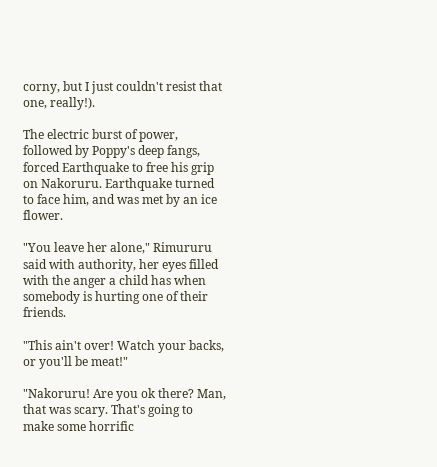corny, but I just couldn't resist that one, really!).

The electric burst of power, followed by Poppy's deep fangs, forced Earthquake to free his grip on Nakoruru. Earthquake turned to face him, and was met by an ice flower.

"You leave her alone," Rimururu said with authority, her eyes filled with the anger a child has when somebody is hurting one of their friends.

"This ain't over! Watch your backs, or you'll be meat!"

"Nakoruru! Are you ok there? Man, that was scary. That's going to make some horrific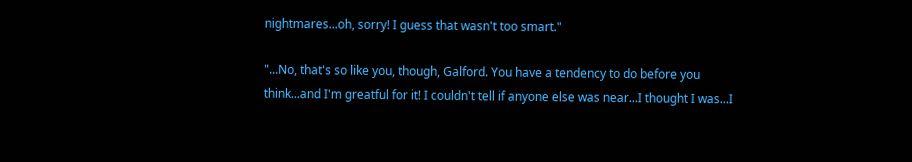nightmares...oh, sorry! I guess that wasn't too smart."

"...No, that's so like you, though, Galford. You have a tendency to do before you think...and I'm greatful for it! I couldn't tell if anyone else was near...I thought I was...I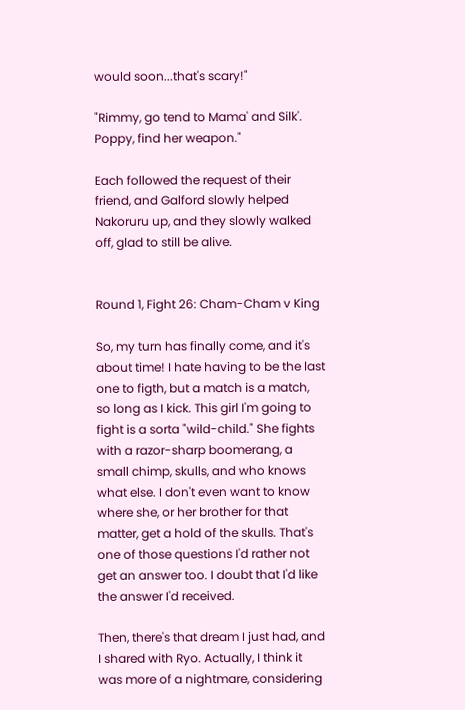would soon...that's scary!"

"Rimmy, go tend to Mama' and Silk'. Poppy, find her weapon."

Each followed the request of their friend, and Galford slowly helped Nakoruru up, and they slowly walked off, glad to still be alive.


Round 1, Fight 26: Cham-Cham v King

So, my turn has finally come, and it's about time! I hate having to be the last one to figth, but a match is a match, so long as I kick. This girl I'm going to fight is a sorta "wild-child." She fights with a razor-sharp boomerang, a small chimp, skulls, and who knows what else. I don't even want to know where she, or her brother for that matter, get a hold of the skulls. That's one of those questions I'd rather not get an answer too. I doubt that I'd like the answer I'd received.

Then, there's that dream I just had, and I shared with Ryo. Actually, I think it was more of a nightmare, considering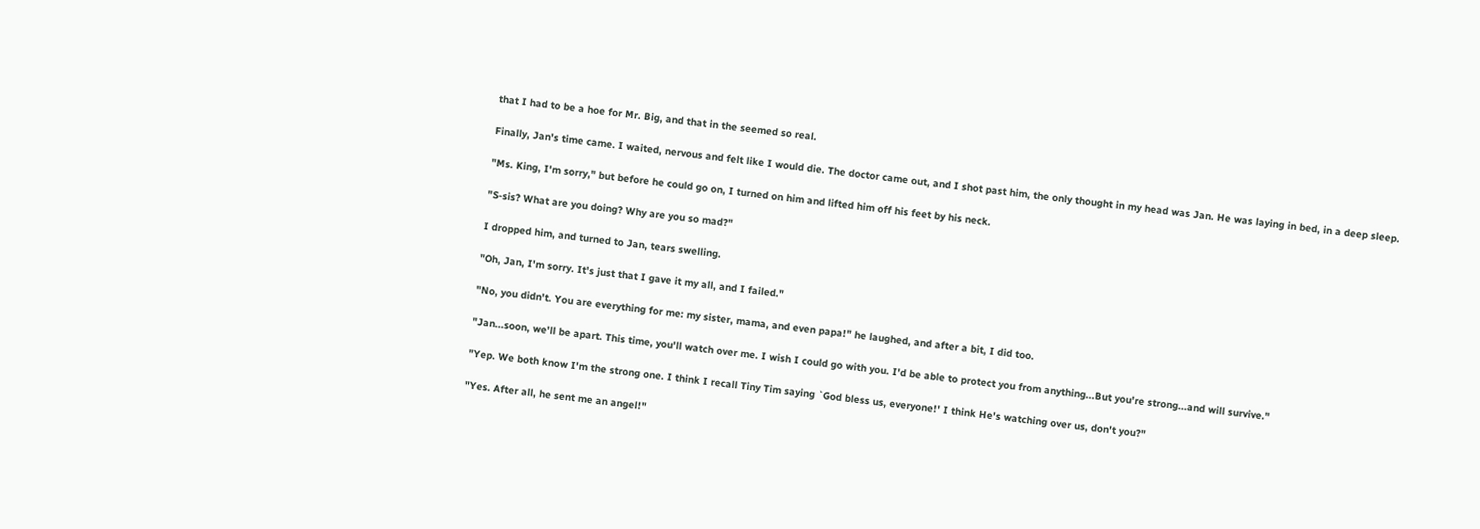that I had to be a hoe for Mr. Big, and that in the seemed so real.

Finally, Jan's time came. I waited, nervous and felt like I would die. The doctor came out, and I shot past him, the only thought in my head was Jan. He was laying in bed, in a deep sleep.

"Ms. King, I'm sorry," but before he could go on, I turned on him and lifted him off his feet by his neck.

"S-sis? What are you doing? Why are you so mad?"

I dropped him, and turned to Jan, tears swelling.

"Oh, Jan, I'm sorry. It's just that I gave it my all, and I failed."

"No, you didn't. You are everything for me: my sister, mama, and even papa!" he laughed, and after a bit, I did too.

"Jan...soon, we'll be apart. This time, you'll watch over me. I wish I could go with you. I'd be able to protect you from anything...But you're strong...and will survive."

"Yep. We both know I'm the strong one. I think I recall Tiny Tim saying `God bless us, everyone!' I think He's watching over us, don't you?"

"Yes. After all, he sent me an angel!"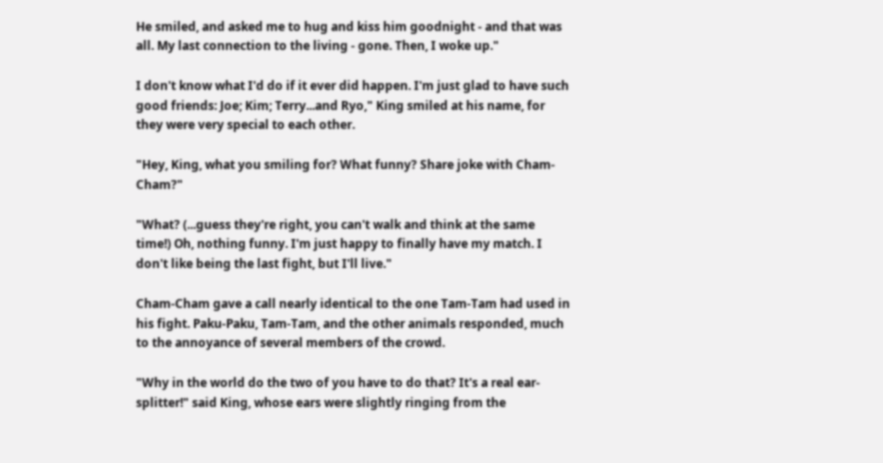He smiled, and asked me to hug and kiss him goodnight - and that was all. My last connection to the living - gone. Then, I woke up."

I don't know what I'd do if it ever did happen. I'm just glad to have such good friends: Joe; Kim; Terry...and Ryo," King smiled at his name, for they were very special to each other.

"Hey, King, what you smiling for? What funny? Share joke with Cham-Cham?"

"What? (...guess they're right, you can't walk and think at the same time!) Oh, nothing funny. I'm just happy to finally have my match. I don't like being the last fight, but I'll live."

Cham-Cham gave a call nearly identical to the one Tam-Tam had used in his fight. Paku-Paku, Tam-Tam, and the other animals responded, much to the annoyance of several members of the crowd.

"Why in the world do the two of you have to do that? It's a real ear-splitter!" said King, whose ears were slightly ringing from the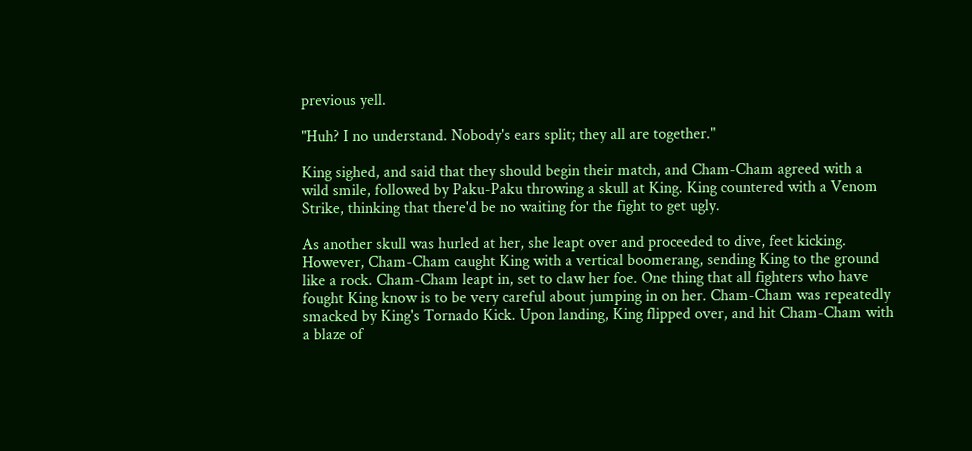previous yell.

"Huh? I no understand. Nobody's ears split; they all are together."

King sighed, and said that they should begin their match, and Cham-Cham agreed with a wild smile, followed by Paku-Paku throwing a skull at King. King countered with a Venom Strike, thinking that there'd be no waiting for the fight to get ugly.

As another skull was hurled at her, she leapt over and proceeded to dive, feet kicking. However, Cham-Cham caught King with a vertical boomerang, sending King to the ground like a rock. Cham-Cham leapt in, set to claw her foe. One thing that all fighters who have fought King know is to be very careful about jumping in on her. Cham-Cham was repeatedly smacked by King's Tornado Kick. Upon landing, King flipped over, and hit Cham-Cham with a blaze of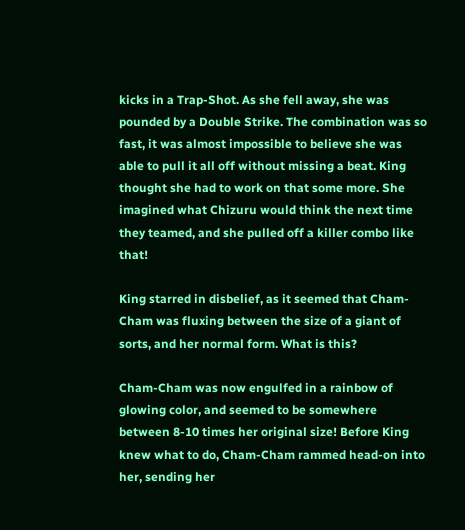kicks in a Trap-Shot. As she fell away, she was pounded by a Double Strike. The combination was so fast, it was almost impossible to believe she was able to pull it all off without missing a beat. King thought she had to work on that some more. She imagined what Chizuru would think the next time they teamed, and she pulled off a killer combo like that!

King starred in disbelief, as it seemed that Cham-Cham was fluxing between the size of a giant of sorts, and her normal form. What is this?

Cham-Cham was now engulfed in a rainbow of glowing color, and seemed to be somewhere between 8-10 times her original size! Before King knew what to do, Cham-Cham rammed head-on into her, sending her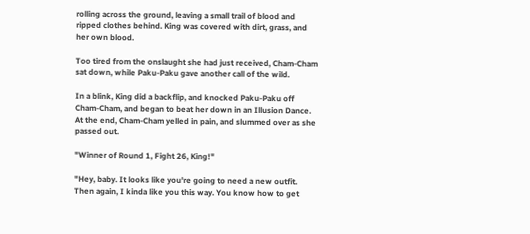rolling across the ground, leaving a small trail of blood and ripped clothes behind. King was covered with dirt, grass, and her own blood.

Too tired from the onslaught she had just received, Cham-Cham sat down, while Paku-Paku gave another call of the wild.

In a blink, King did a backflip, and knocked Paku-Paku off Cham-Cham, and began to beat her down in an Illusion Dance. At the end, Cham-Cham yelled in pain, and slummed over as she passed out.

"Winner of Round 1, Fight 26, King!"

"Hey, baby. It looks like you're going to need a new outfit. Then again, I kinda like you this way. You know how to get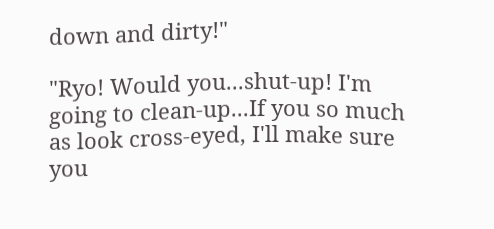down and dirty!"

"Ryo! Would you...shut-up! I'm going to clean-up...If you so much as look cross-eyed, I'll make sure you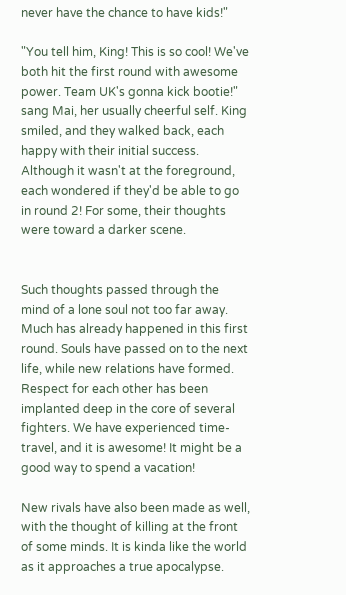never have the chance to have kids!"

"You tell him, King! This is so cool! We've both hit the first round with awesome power. Team UK's gonna kick bootie!" sang Mai, her usually cheerful self. King smiled, and they walked back, each happy with their initial success. Although it wasn't at the foreground, each wondered if they'd be able to go in round 2! For some, their thoughts were toward a darker scene.


Such thoughts passed through the mind of a lone soul not too far away. Much has already happened in this first round. Souls have passed on to the next life, while new relations have formed. Respect for each other has been implanted deep in the core of several fighters. We have experienced time-travel, and it is awesome! It might be a good way to spend a vacation!

New rivals have also been made as well, with the thought of killing at the front of some minds. It is kinda like the world as it approaches a true apocalypse.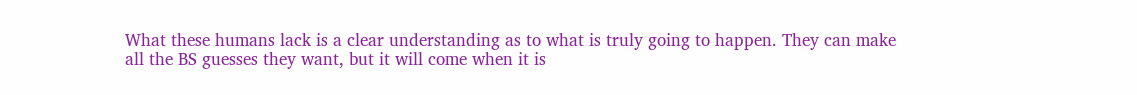What these humans lack is a clear understanding as to what is truly going to happen. They can make all the BS guesses they want, but it will come when it is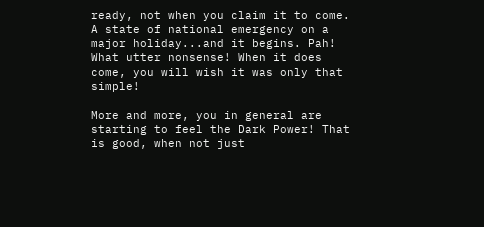ready, not when you claim it to come. A state of national emergency on a major holiday...and it begins. Pah! What utter nonsense! When it does come, you will wish it was only that simple!

More and more, you in general are starting to feel the Dark Power! That is good, when not just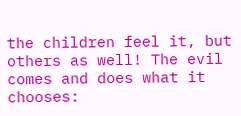the children feel it, but others as well! The evil comes and does what it chooses: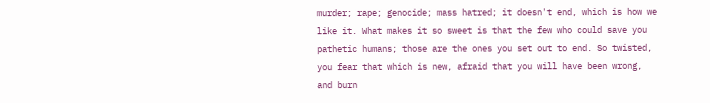murder; rape; genocide; mass hatred; it doesn't end, which is how we like it. What makes it so sweet is that the few who could save you pathetic humans; those are the ones you set out to end. So twisted, you fear that which is new, afraid that you will have been wrong, and burn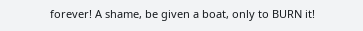forever! A shame, be given a boat, only to BURN it!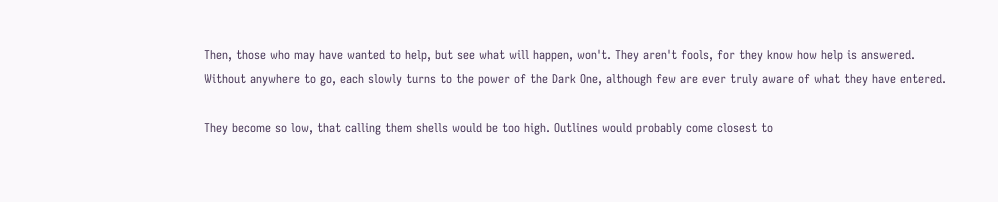Then, those who may have wanted to help, but see what will happen, won't. They aren't fools, for they know how help is answered. Without anywhere to go, each slowly turns to the power of the Dark One, although few are ever truly aware of what they have entered.

They become so low, that calling them shells would be too high. Outlines would probably come closest to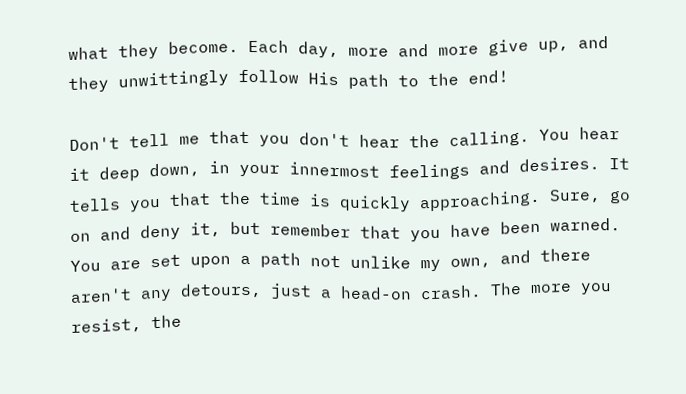what they become. Each day, more and more give up, and they unwittingly follow His path to the end!

Don't tell me that you don't hear the calling. You hear it deep down, in your innermost feelings and desires. It tells you that the time is quickly approaching. Sure, go on and deny it, but remember that you have been warned. You are set upon a path not unlike my own, and there aren't any detours, just a head-on crash. The more you resist, the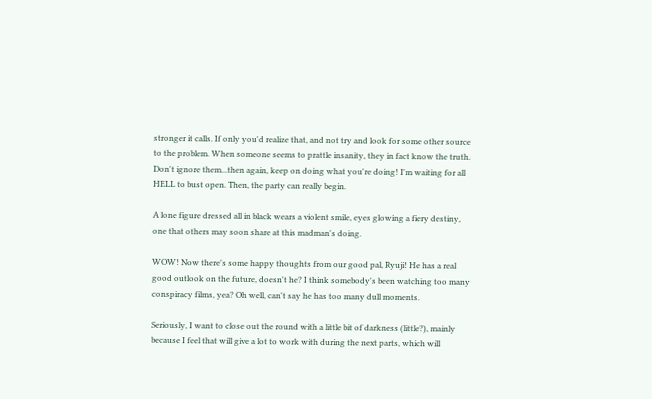stronger it calls. If only you'd realize that, and not try and look for some other source to the problem. When someone seems to prattle insanity, they in fact know the truth. Don't ignore them...then again, keep on doing what you're doing! I'm waiting for all HELL to bust open. Then, the party can really begin.

A lone figure dressed all in black wears a violent smile, eyes glowing a fiery destiny, one that others may soon share at this madman's doing.

WOW! Now there's some happy thoughts from our good pal, Ryuji! He has a real good outlook on the future, doesn't he? I think somebody's been watching too many conspiracy films, yea? Oh well, can't say he has too many dull moments.

Seriously, I want to close out the round with a little bit of darkness (little?), mainly because I feel that will give a lot to work with during the next parts, which will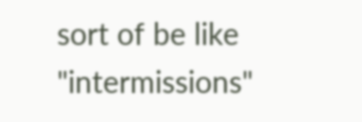sort of be like "intermissions"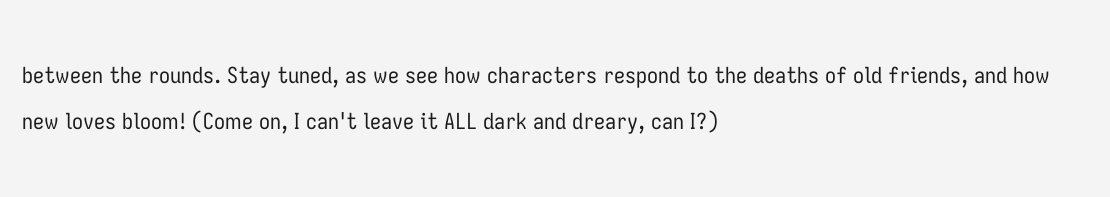between the rounds. Stay tuned, as we see how characters respond to the deaths of old friends, and how new loves bloom! (Come on, I can't leave it ALL dark and dreary, can I?)